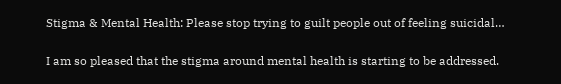Stigma & Mental Health: Please stop trying to guilt people out of feeling suicidal…

I am so pleased that the stigma around mental health is starting to be addressed.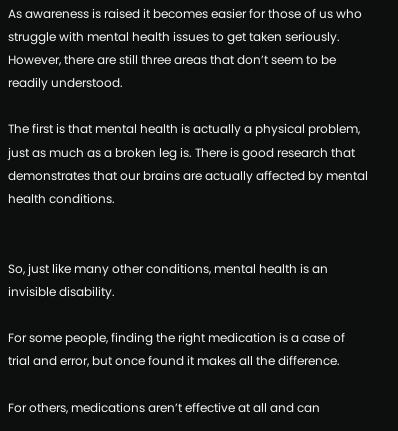As awareness is raised it becomes easier for those of us who struggle with mental health issues to get taken seriously. However, there are still three areas that don’t seem to be readily understood.

The first is that mental health is actually a physical problem, just as much as a broken leg is. There is good research that demonstrates that our brains are actually affected by mental health conditions.


So, just like many other conditions, mental health is an invisible disability.

For some people, finding the right medication is a case of trial and error, but once found it makes all the difference.

For others, medications aren’t effective at all and can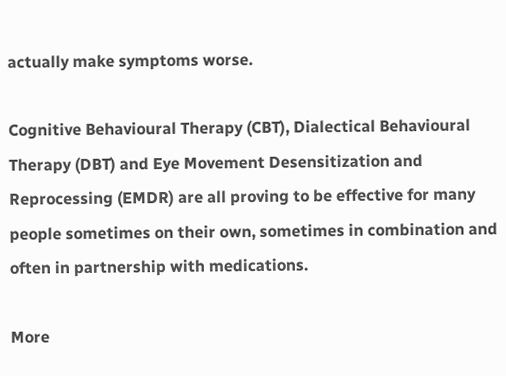actually make symptoms worse.

Cognitive Behavioural Therapy (CBT), Dialectical Behavioural Therapy (DBT) and Eye Movement Desensitization and Reprocessing (EMDR) are all proving to be effective for many people sometimes on their own, sometimes in combination and often in partnership with medications.

More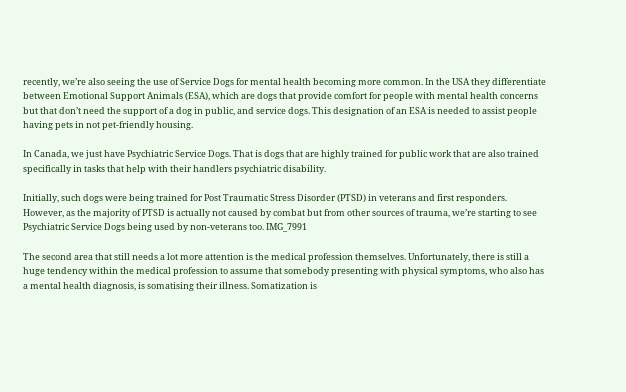recently, we’re also seeing the use of Service Dogs for mental health becoming more common. In the USA they differentiate between Emotional Support Animals (ESA), which are dogs that provide comfort for people with mental health concerns but that don’t need the support of a dog in public, and service dogs. This designation of an ESA is needed to assist people having pets in not pet-friendly housing.

In Canada, we just have Psychiatric Service Dogs. That is dogs that are highly trained for public work that are also trained specifically in tasks that help with their handlers psychiatric disability.

Initially, such dogs were being trained for Post Traumatic Stress Disorder (PTSD) in veterans and first responders. However, as the majority of PTSD is actually not caused by combat but from other sources of trauma, we’re starting to see Psychiatric Service Dogs being used by non-veterans too. IMG_7991

The second area that still needs a lot more attention is the medical profession themselves. Unfortunately, there is still a huge tendency within the medical profession to assume that somebody presenting with physical symptoms, who also has a mental health diagnosis, is somatising their illness. Somatization is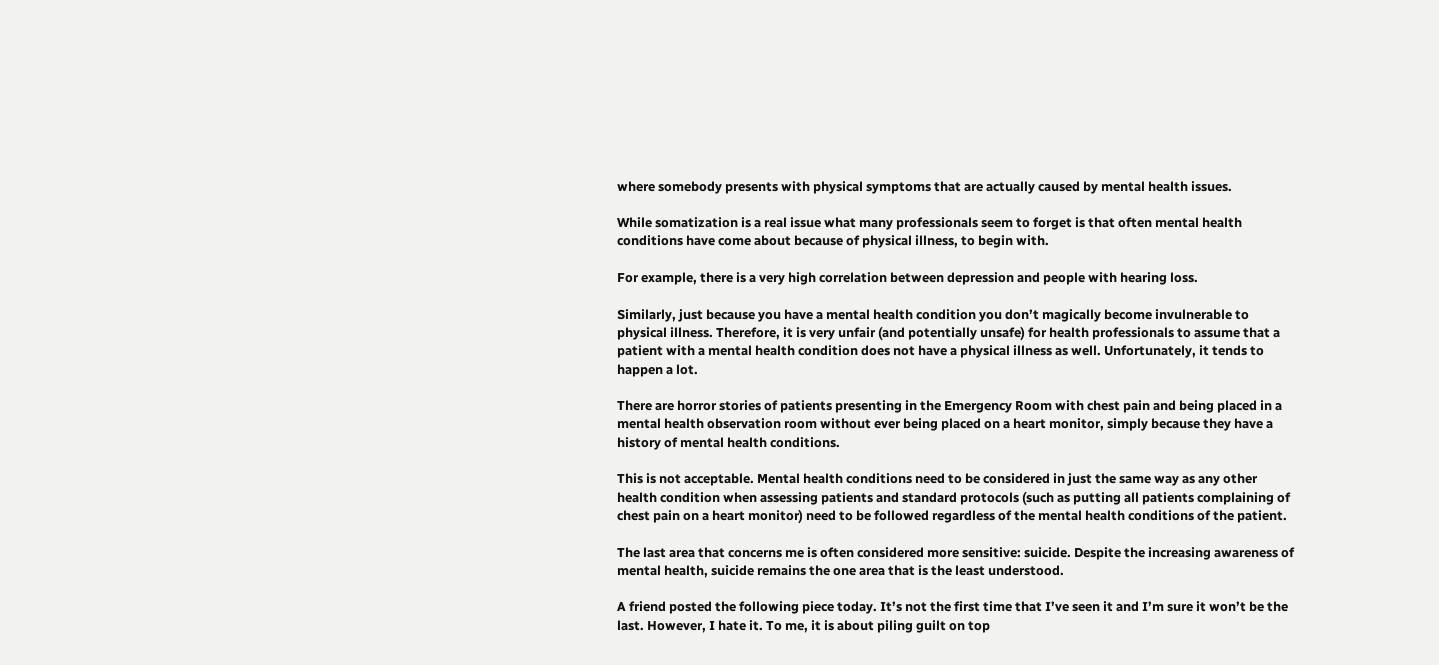where somebody presents with physical symptoms that are actually caused by mental health issues.

While somatization is a real issue what many professionals seem to forget is that often mental health conditions have come about because of physical illness, to begin with.

For example, there is a very high correlation between depression and people with hearing loss.

Similarly, just because you have a mental health condition you don’t magically become invulnerable to physical illness. Therefore, it is very unfair (and potentially unsafe) for health professionals to assume that a patient with a mental health condition does not have a physical illness as well. Unfortunately, it tends to happen a lot.

There are horror stories of patients presenting in the Emergency Room with chest pain and being placed in a mental health observation room without ever being placed on a heart monitor, simply because they have a history of mental health conditions.

This is not acceptable. Mental health conditions need to be considered in just the same way as any other health condition when assessing patients and standard protocols (such as putting all patients complaining of chest pain on a heart monitor) need to be followed regardless of the mental health conditions of the patient.

The last area that concerns me is often considered more sensitive: suicide. Despite the increasing awareness of mental health, suicide remains the one area that is the least understood.

A friend posted the following piece today. It’s not the first time that I’ve seen it and I’m sure it won’t be the last. However, I hate it. To me, it is about piling guilt on top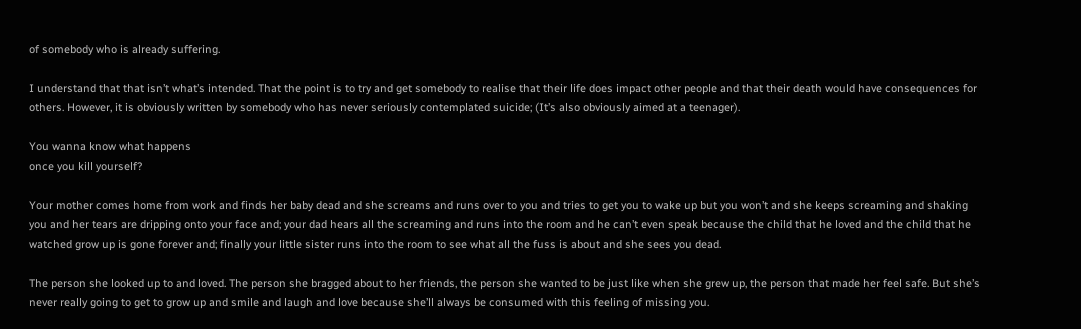of somebody who is already suffering.

I understand that that isn’t what’s intended. That the point is to try and get somebody to realise that their life does impact other people and that their death would have consequences for others. However, it is obviously written by somebody who has never seriously contemplated suicide; (It’s also obviously aimed at a teenager).

You wanna know what happens
once you kill yourself?

Your mother comes home from work and finds her baby dead and she screams and runs over to you and tries to get you to wake up but you won’t and she keeps screaming and shaking you and her tears are dripping onto your face and; your dad hears all the screaming and runs into the room and he can’t even speak because the child that he loved and the child that he watched grow up is gone forever and; finally your little sister runs into the room to see what all the fuss is about and she sees you dead.

The person she looked up to and loved. The person she bragged about to her friends, the person she wanted to be just like when she grew up, the person that made her feel safe. But she’s never really going to get to grow up and smile and laugh and love because she’ll always be consumed with this feeling of missing you.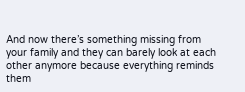And now there’s something missing from your family and they can barely look at each other anymore because everything reminds them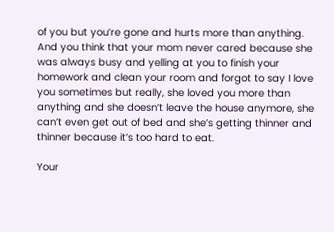of you but you’re gone and hurts more than anything. And you think that your mom never cared because she was always busy and yelling at you to finish your homework and clean your room and forgot to say I love you sometimes but really, she loved you more than anything and she doesn’t leave the house anymore, she can’t even get out of bed and she’s getting thinner and thinner because it’s too hard to eat.

Your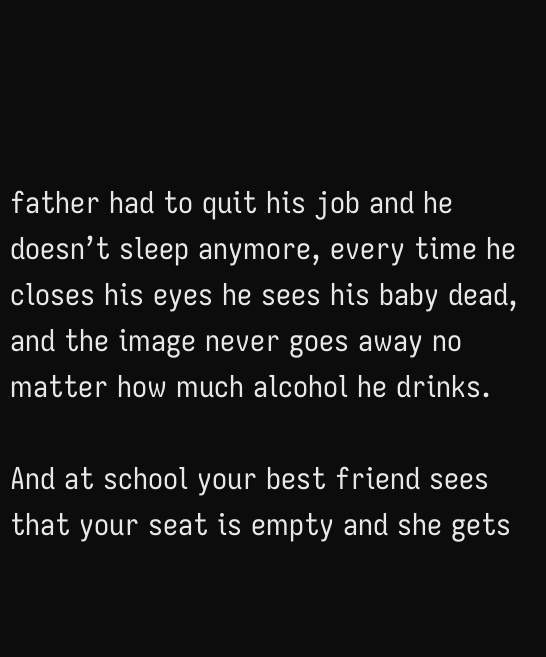father had to quit his job and he doesn’t sleep anymore, every time he closes his eyes he sees his baby dead, and the image never goes away no matter how much alcohol he drinks.

And at school your best friend sees that your seat is empty and she gets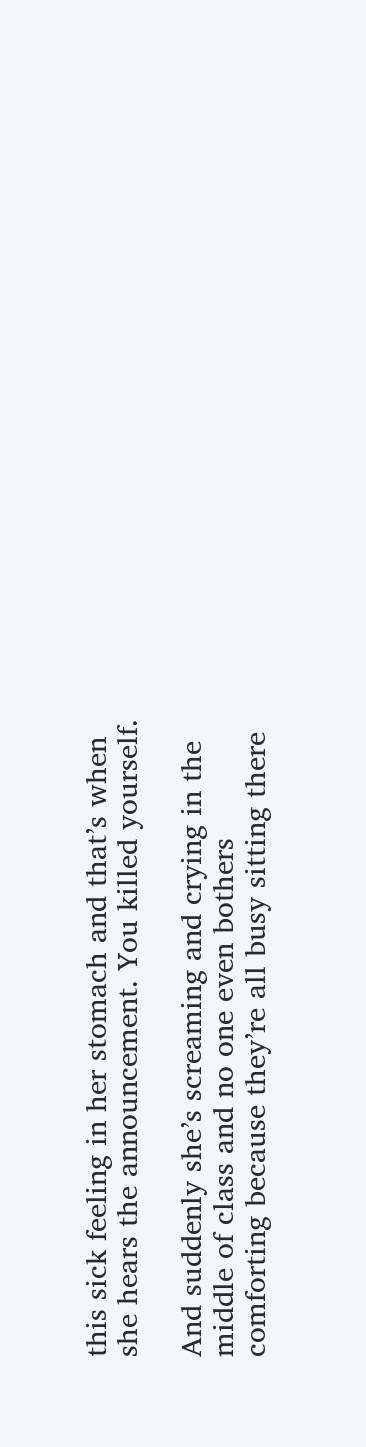this sick feeling in her stomach and that’s when she hears the announcement. You killed yourself.

And suddenly she’s screaming and crying in the middle of class and no one even bothers comforting because they’re all busy sitting there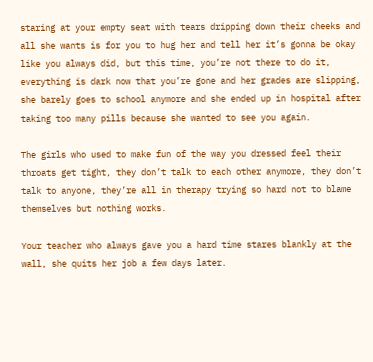staring at your empty seat with tears dripping down their cheeks and all she wants is for you to hug her and tell her it’s gonna be okay like you always did, but this time, you’re not there to do it, everything is dark now that you’re gone and her grades are slipping, she barely goes to school anymore and she ended up in hospital after taking too many pills because she wanted to see you again.

The girls who used to make fun of the way you dressed feel their throats get tight, they don’t talk to each other anymore, they don’t talk to anyone, they’re all in therapy trying so hard not to blame themselves but nothing works.

Your teacher who always gave you a hard time stares blankly at the wall, she quits her job a few days later.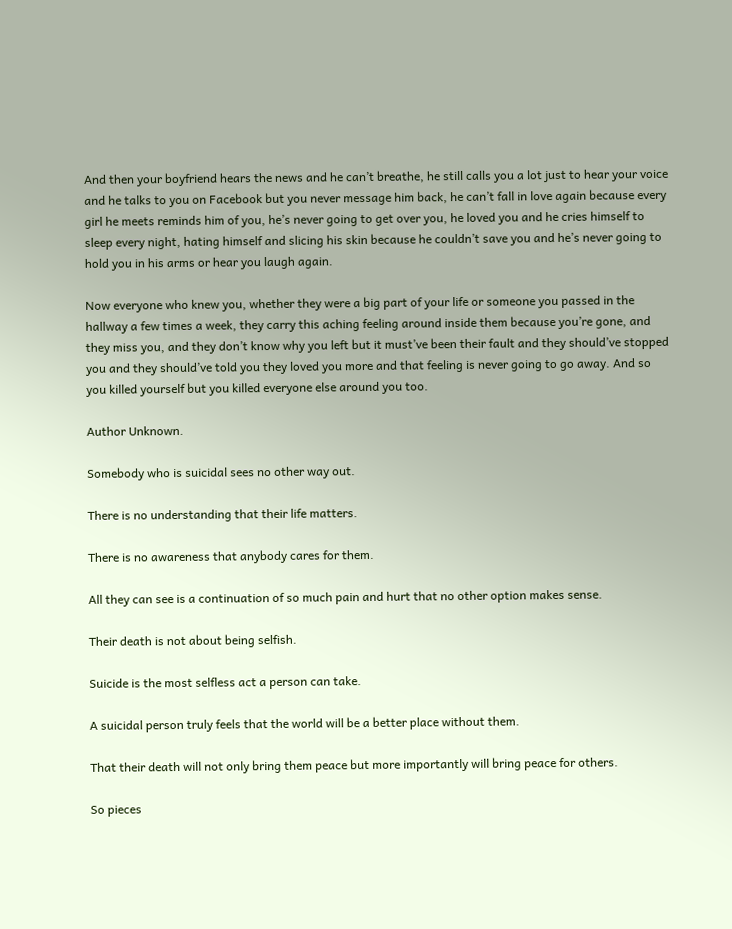And then your boyfriend hears the news and he can’t breathe, he still calls you a lot just to hear your voice and he talks to you on Facebook but you never message him back, he can’t fall in love again because every girl he meets reminds him of you, he’s never going to get over you, he loved you and he cries himself to sleep every night, hating himself and slicing his skin because he couldn’t save you and he’s never going to hold you in his arms or hear you laugh again.

Now everyone who knew you, whether they were a big part of your life or someone you passed in the hallway a few times a week, they carry this aching feeling around inside them because you’re gone, and they miss you, and they don’t know why you left but it must’ve been their fault and they should’ve stopped you and they should’ve told you they loved you more and that feeling is never going to go away. And so you killed yourself but you killed everyone else around you too.

Author Unknown.

Somebody who is suicidal sees no other way out.

There is no understanding that their life matters.

There is no awareness that anybody cares for them.

All they can see is a continuation of so much pain and hurt that no other option makes sense.

Their death is not about being selfish.

Suicide is the most selfless act a person can take.

A suicidal person truly feels that the world will be a better place without them.

That their death will not only bring them peace but more importantly will bring peace for others.

So pieces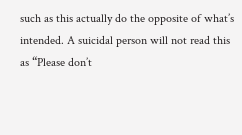such as this actually do the opposite of what’s intended. A suicidal person will not read this as “Please don’t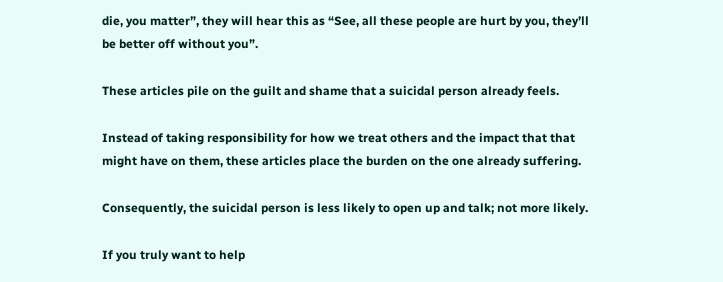die, you matter”, they will hear this as “See, all these people are hurt by you, they’ll be better off without you”.

These articles pile on the guilt and shame that a suicidal person already feels.

Instead of taking responsibility for how we treat others and the impact that that might have on them, these articles place the burden on the one already suffering.

Consequently, the suicidal person is less likely to open up and talk; not more likely.

If you truly want to help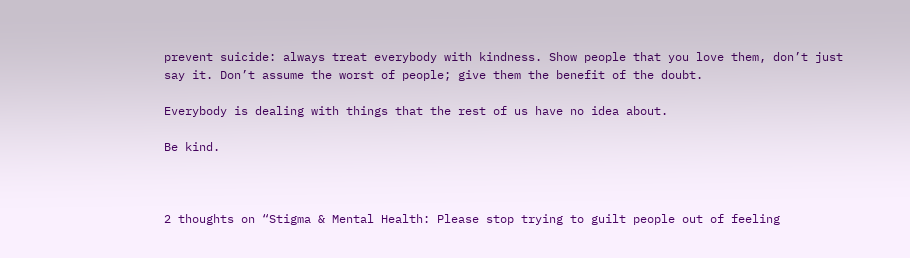prevent suicide: always treat everybody with kindness. Show people that you love them, don’t just say it. Don’t assume the worst of people; give them the benefit of the doubt.

Everybody is dealing with things that the rest of us have no idea about.

Be kind.



2 thoughts on “Stigma & Mental Health: Please stop trying to guilt people out of feeling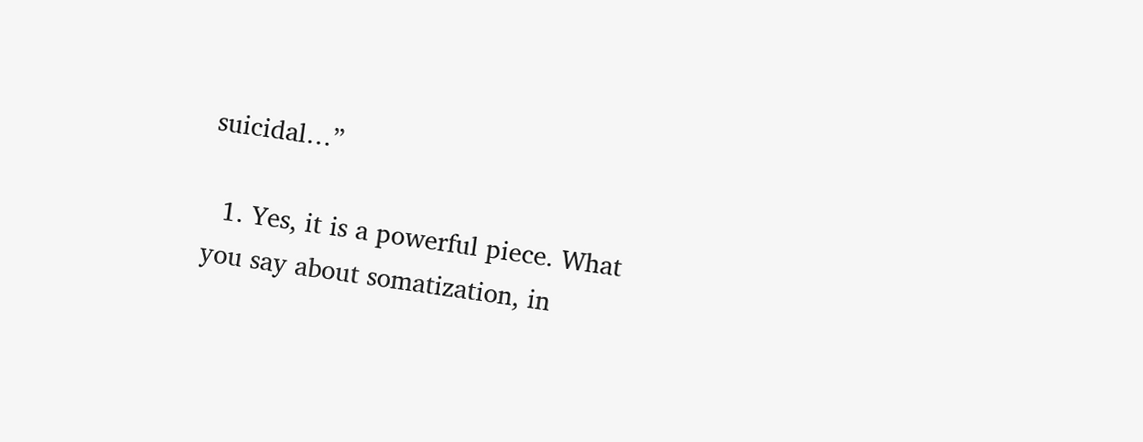suicidal…”

  1. Yes, it is a powerful piece. What you say about somatization, in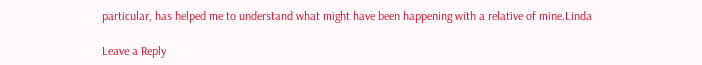particular, has helped me to understand what might have been happening with a relative of mine.Linda

Leave a Reply